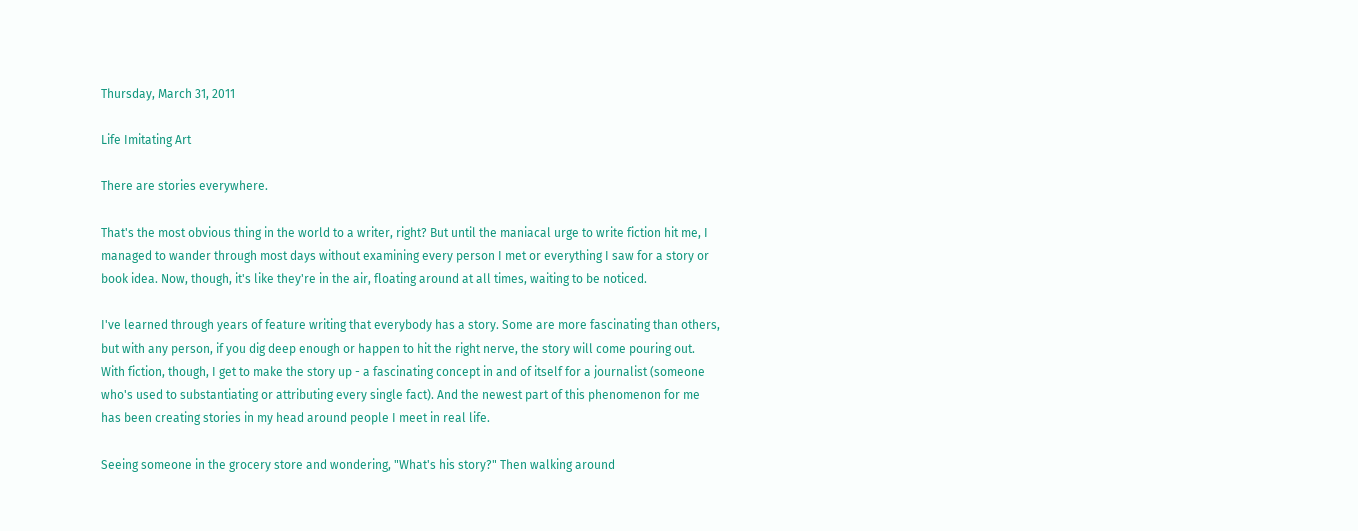Thursday, March 31, 2011

Life Imitating Art

There are stories everywhere.

That's the most obvious thing in the world to a writer, right? But until the maniacal urge to write fiction hit me, I managed to wander through most days without examining every person I met or everything I saw for a story or book idea. Now, though, it's like they're in the air, floating around at all times, waiting to be noticed.

I've learned through years of feature writing that everybody has a story. Some are more fascinating than others, but with any person, if you dig deep enough or happen to hit the right nerve, the story will come pouring out. With fiction, though, I get to make the story up - a fascinating concept in and of itself for a journalist (someone who's used to substantiating or attributing every single fact). And the newest part of this phenomenon for me has been creating stories in my head around people I meet in real life.

Seeing someone in the grocery store and wondering, "What's his story?" Then walking around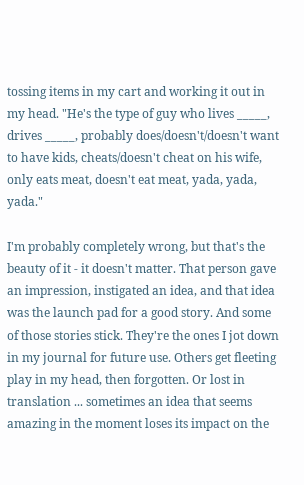tossing items in my cart and working it out in my head. "He's the type of guy who lives _____, drives _____, probably does/doesn't/doesn't want to have kids, cheats/doesn't cheat on his wife, only eats meat, doesn't eat meat, yada, yada, yada."

I'm probably completely wrong, but that's the beauty of it - it doesn't matter. That person gave an impression, instigated an idea, and that idea was the launch pad for a good story. And some of those stories stick. They're the ones I jot down in my journal for future use. Others get fleeting play in my head, then forgotten. Or lost in translation ... sometimes an idea that seems amazing in the moment loses its impact on the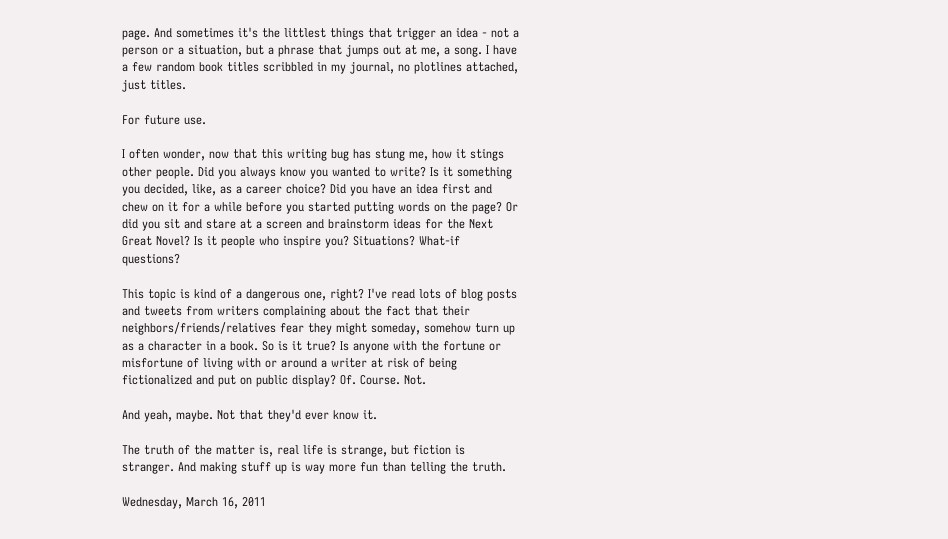page. And sometimes it's the littlest things that trigger an idea - not a person or a situation, but a phrase that jumps out at me, a song. I have a few random book titles scribbled in my journal, no plotlines attached, just titles.

For future use.

I often wonder, now that this writing bug has stung me, how it stings other people. Did you always know you wanted to write? Is it something you decided, like, as a career choice? Did you have an idea first and chew on it for a while before you started putting words on the page? Or did you sit and stare at a screen and brainstorm ideas for the Next Great Novel? Is it people who inspire you? Situations? What-if questions?

This topic is kind of a dangerous one, right? I've read lots of blog posts and tweets from writers complaining about the fact that their neighbors/friends/relatives fear they might someday, somehow turn up as a character in a book. So is it true? Is anyone with the fortune or misfortune of living with or around a writer at risk of being fictionalized and put on public display? Of. Course. Not.

And yeah, maybe. Not that they'd ever know it.

The truth of the matter is, real life is strange, but fiction is stranger. And making stuff up is way more fun than telling the truth.

Wednesday, March 16, 2011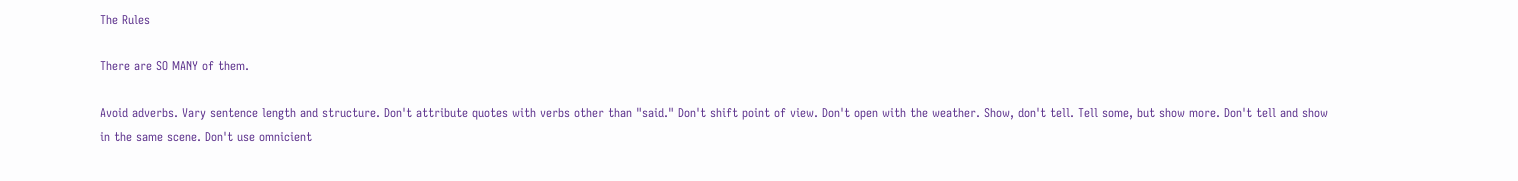The Rules

There are SO MANY of them.

Avoid adverbs. Vary sentence length and structure. Don't attribute quotes with verbs other than "said." Don't shift point of view. Don't open with the weather. Show, don't tell. Tell some, but show more. Don't tell and show in the same scene. Don't use omnicient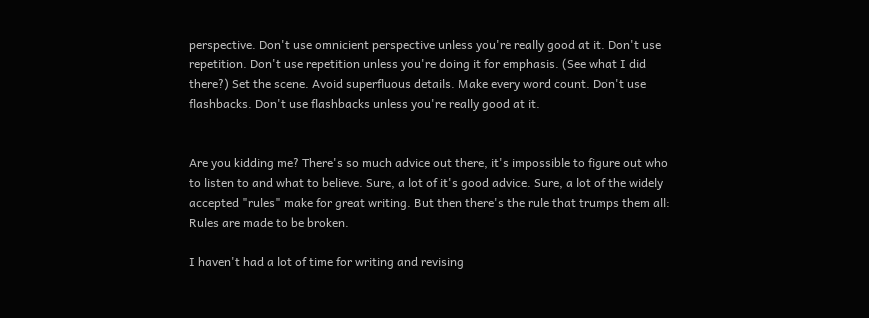perspective. Don't use omnicient perspective unless you're really good at it. Don't use repetition. Don't use repetition unless you're doing it for emphasis. (See what I did there?) Set the scene. Avoid superfluous details. Make every word count. Don't use flashbacks. Don't use flashbacks unless you're really good at it.


Are you kidding me? There's so much advice out there, it's impossible to figure out who to listen to and what to believe. Sure, a lot of it's good advice. Sure, a lot of the widely accepted "rules" make for great writing. But then there's the rule that trumps them all: Rules are made to be broken.

I haven't had a lot of time for writing and revising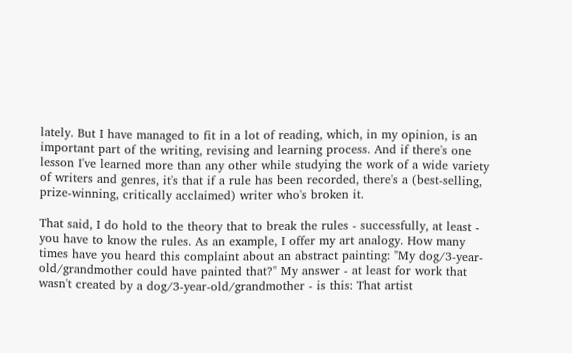lately. But I have managed to fit in a lot of reading, which, in my opinion, is an important part of the writing, revising and learning process. And if there's one lesson I've learned more than any other while studying the work of a wide variety of writers and genres, it's that if a rule has been recorded, there's a (best-selling, prize-winning, critically acclaimed) writer who's broken it.

That said, I do hold to the theory that to break the rules - successfully, at least - you have to know the rules. As an example, I offer my art analogy. How many times have you heard this complaint about an abstract painting: "My dog/3-year-old/grandmother could have painted that?" My answer - at least for work that wasn't created by a dog/3-year-old/grandmother - is this: That artist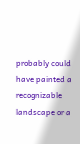probably could have painted a recognizable landscape or a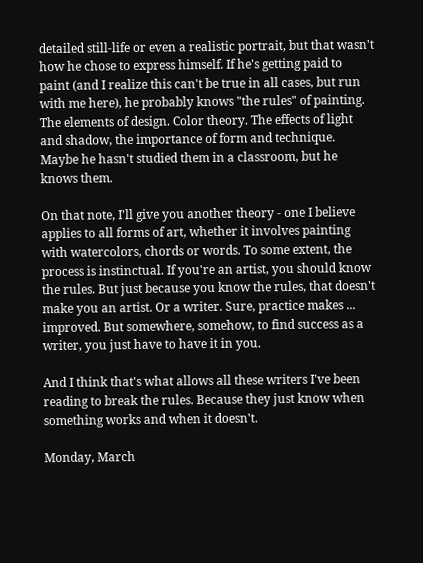detailed still-life or even a realistic portrait, but that wasn't how he chose to express himself. If he's getting paid to paint (and I realize this can't be true in all cases, but run with me here), he probably knows "the rules" of painting. The elements of design. Color theory. The effects of light and shadow, the importance of form and technique. Maybe he hasn't studied them in a classroom, but he knows them.

On that note, I'll give you another theory - one I believe applies to all forms of art, whether it involves painting with watercolors, chords or words. To some extent, the process is instinctual. If you're an artist, you should know the rules. But just because you know the rules, that doesn't make you an artist. Or a writer. Sure, practice makes ... improved. But somewhere, somehow, to find success as a writer, you just have to have it in you.

And I think that's what allows all these writers I've been reading to break the rules. Because they just know when something works and when it doesn't.

Monday, March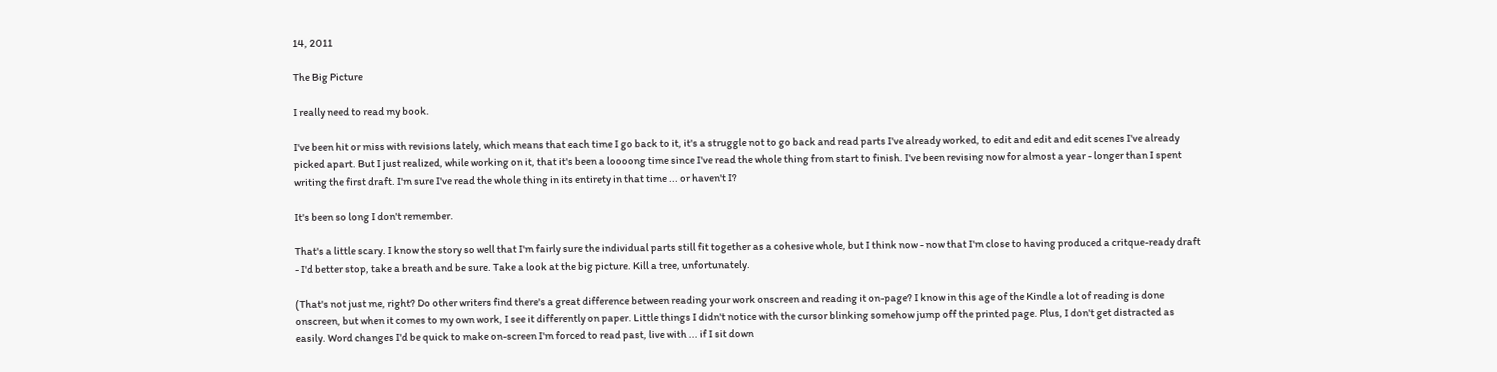14, 2011

The Big Picture

I really need to read my book.

I've been hit or miss with revisions lately, which means that each time I go back to it, it's a struggle not to go back and read parts I've already worked, to edit and edit and edit scenes I've already picked apart. But I just realized, while working on it, that it's been a loooong time since I've read the whole thing from start to finish. I've been revising now for almost a year - longer than I spent writing the first draft. I'm sure I've read the whole thing in its entirety in that time ... or haven't I?

It's been so long I don't remember.

That's a little scary. I know the story so well that I'm fairly sure the individual parts still fit together as a cohesive whole, but I think now - now that I'm close to having produced a critque-ready draft - I'd better stop, take a breath and be sure. Take a look at the big picture. Kill a tree, unfortunately.

(That's not just me, right? Do other writers find there's a great difference between reading your work onscreen and reading it on-page? I know in this age of the Kindle a lot of reading is done onscreen, but when it comes to my own work, I see it differently on paper. Little things I didn't notice with the cursor blinking somehow jump off the printed page. Plus, I don't get distracted as easily. Word changes I'd be quick to make on-screen I'm forced to read past, live with ... if I sit down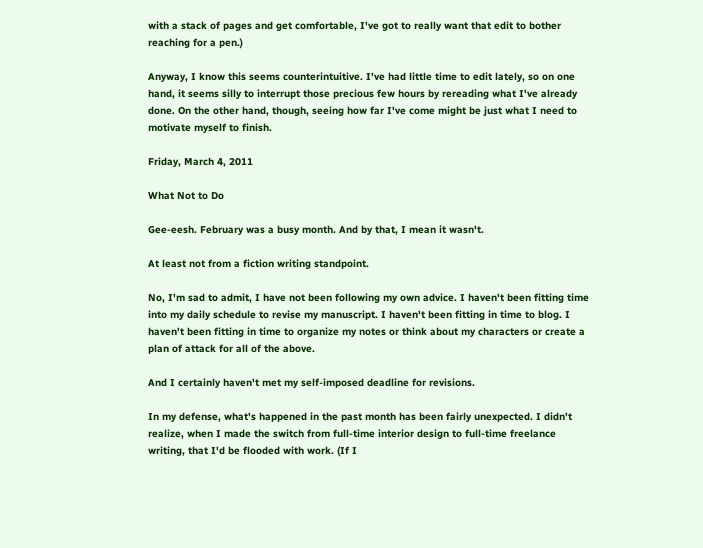with a stack of pages and get comfortable, I've got to really want that edit to bother reaching for a pen.)

Anyway, I know this seems counterintuitive. I've had little time to edit lately, so on one hand, it seems silly to interrupt those precious few hours by rereading what I've already done. On the other hand, though, seeing how far I've come might be just what I need to motivate myself to finish.

Friday, March 4, 2011

What Not to Do

Gee-eesh. February was a busy month. And by that, I mean it wasn't.

At least not from a fiction writing standpoint.

No, I'm sad to admit, I have not been following my own advice. I haven't been fitting time into my daily schedule to revise my manuscript. I haven't been fitting in time to blog. I haven't been fitting in time to organize my notes or think about my characters or create a plan of attack for all of the above.

And I certainly haven't met my self-imposed deadline for revisions.

In my defense, what's happened in the past month has been fairly unexpected. I didn't realize, when I made the switch from full-time interior design to full-time freelance writing, that I'd be flooded with work. (If I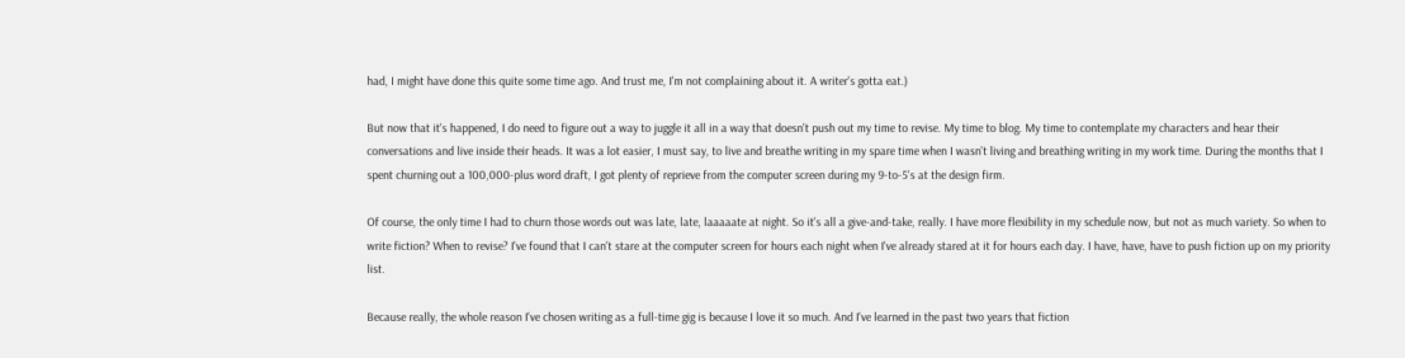had, I might have done this quite some time ago. And trust me, I'm not complaining about it. A writer's gotta eat.)

But now that it's happened, I do need to figure out a way to juggle it all in a way that doesn't push out my time to revise. My time to blog. My time to contemplate my characters and hear their conversations and live inside their heads. It was a lot easier, I must say, to live and breathe writing in my spare time when I wasn't living and breathing writing in my work time. During the months that I spent churning out a 100,000-plus word draft, I got plenty of reprieve from the computer screen during my 9-to-5's at the design firm.

Of course, the only time I had to churn those words out was late, late, laaaaate at night. So it's all a give-and-take, really. I have more flexibility in my schedule now, but not as much variety. So when to write fiction? When to revise? I've found that I can't stare at the computer screen for hours each night when I've already stared at it for hours each day. I have, have, have to push fiction up on my priority list.

Because really, the whole reason I've chosen writing as a full-time gig is because I love it so much. And I've learned in the past two years that fiction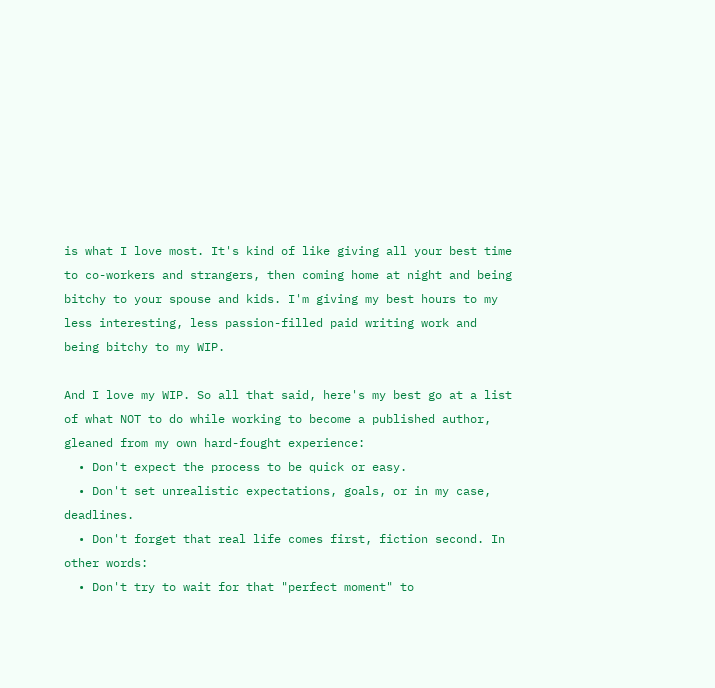is what I love most. It's kind of like giving all your best time to co-workers and strangers, then coming home at night and being bitchy to your spouse and kids. I'm giving my best hours to my less interesting, less passion-filled paid writing work and being bitchy to my WIP.

And I love my WIP. So all that said, here's my best go at a list of what NOT to do while working to become a published author, gleaned from my own hard-fought experience:
  • Don't expect the process to be quick or easy.
  • Don't set unrealistic expectations, goals, or in my case, deadlines.
  • Don't forget that real life comes first, fiction second. In other words:
  • Don't try to wait for that "perfect moment" to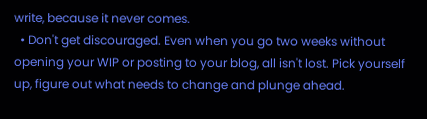write, because it never comes.
  • Don't get discouraged. Even when you go two weeks without opening your WIP or posting to your blog, all isn't lost. Pick yourself up, figure out what needs to change and plunge ahead.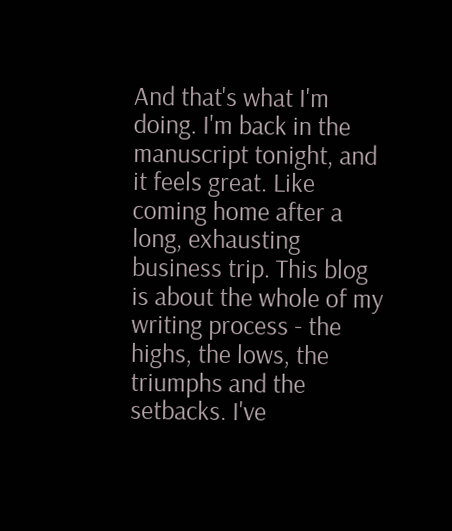And that's what I'm doing. I'm back in the manuscript tonight, and it feels great. Like coming home after a long, exhausting business trip. This blog is about the whole of my writing process - the highs, the lows, the triumphs and the setbacks. I've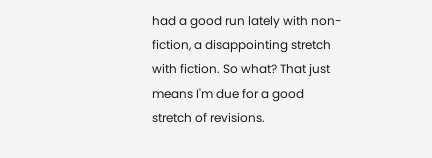had a good run lately with non-fiction, a disappointing stretch with fiction. So what? That just means I'm due for a good stretch of revisions.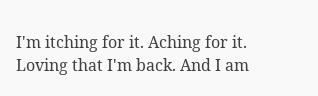I'm itching for it. Aching for it. Loving that I'm back. And I am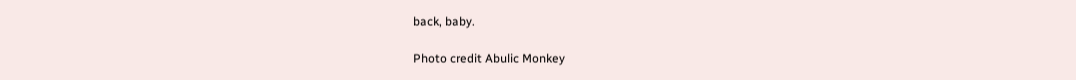back, baby.

Photo credit Abulic Monkey